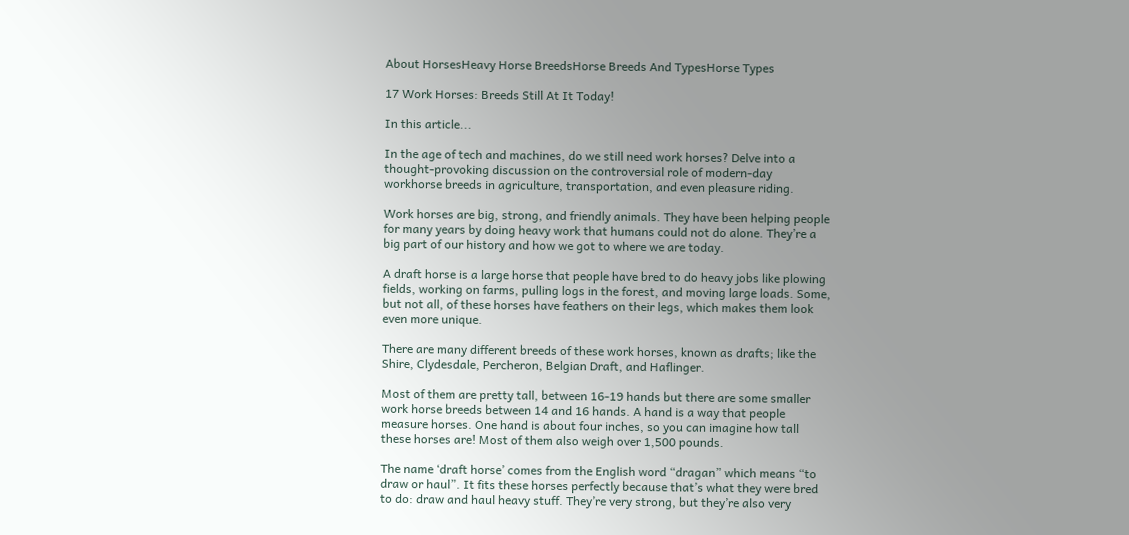About HorsesHeavy Horse BreedsHorse Breeds And TypesHorse Types

17 Work Horses: Breeds Still At It Today!

In this article...

In the age of tech and machines, do we still need work horses? Delve into a thought-provoking discussion on the controversial role of modern-day workhorse breeds in agriculture, transportation, and even pleasure riding.

Work horses are big, strong, and friendly animals. They have been helping people for many years by doing heavy work that humans could not do alone. They’re a big part of our history and how we got to where we are today.

A draft horse is a large horse that people have bred to do heavy jobs like plowing fields, working on farms, pulling logs in the forest, and moving large loads. Some, but not all, of these horses have feathers on their legs, which makes them look even more unique.

There are many different breeds of these work horses, known as drafts; like the Shire, Clydesdale, Percheron, Belgian Draft, and Haflinger.

Most of them are pretty tall, between 16-19 hands but there are some smaller work horse breeds between 14 and 16 hands. A hand is a way that people measure horses. One hand is about four inches, so you can imagine how tall these horses are! Most of them also weigh over 1,500 pounds.

The name ‘draft horse’ comes from the English word “dragan” which means “to draw or haul”. It fits these horses perfectly because that’s what they were bred to do: draw and haul heavy stuff. They’re very strong, but they’re also very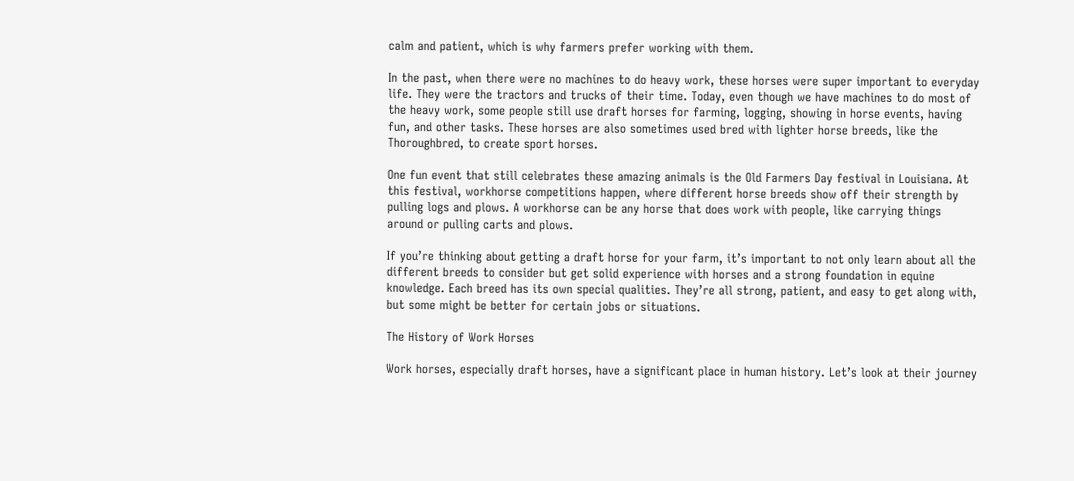calm and patient, which is why farmers prefer working with them.

In the past, when there were no machines to do heavy work, these horses were super important to everyday life. They were the tractors and trucks of their time. Today, even though we have machines to do most of the heavy work, some people still use draft horses for farming, logging, showing in horse events, having fun, and other tasks. These horses are also sometimes used bred with lighter horse breeds, like the Thoroughbred, to create sport horses.

One fun event that still celebrates these amazing animals is the Old Farmers Day festival in Louisiana. At this festival, workhorse competitions happen, where different horse breeds show off their strength by pulling logs and plows. A workhorse can be any horse that does work with people, like carrying things around or pulling carts and plows.

If you’re thinking about getting a draft horse for your farm, it’s important to not only learn about all the different breeds to consider but get solid experience with horses and a strong foundation in equine knowledge. Each breed has its own special qualities. They’re all strong, patient, and easy to get along with, but some might be better for certain jobs or situations.

The History of Work Horses

Work horses, especially draft horses, have a significant place in human history. Let’s look at their journey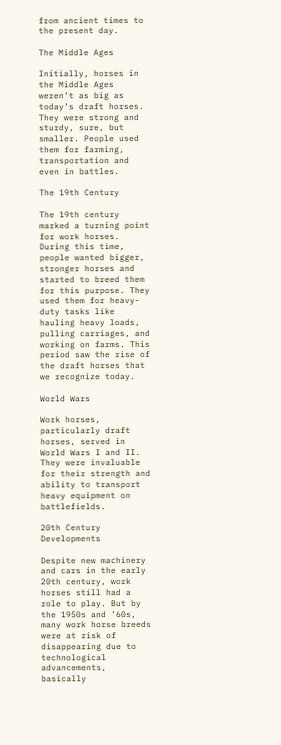from ancient times to the present day.

The Middle Ages

Initially, horses in the Middle Ages weren’t as big as today’s draft horses. They were strong and sturdy, sure, but smaller. People used them for farming, transportation and even in battles.

The 19th Century

The 19th century marked a turning point for work horses. During this time, people wanted bigger, stronger horses and started to breed them for this purpose. They used them for heavy-duty tasks like hauling heavy loads, pulling carriages, and working on farms. This period saw the rise of the draft horses that we recognize today.

World Wars

Work horses, particularly draft horses, served in World Wars I and II. They were invaluable for their strength and ability to transport heavy equipment on battlefields.

20th Century Developments

Despite new machinery and cars in the early 20th century, work horses still had a role to play. But by the 1950s and ’60s, many work horse breeds were at risk of disappearing due to technological advancements, basically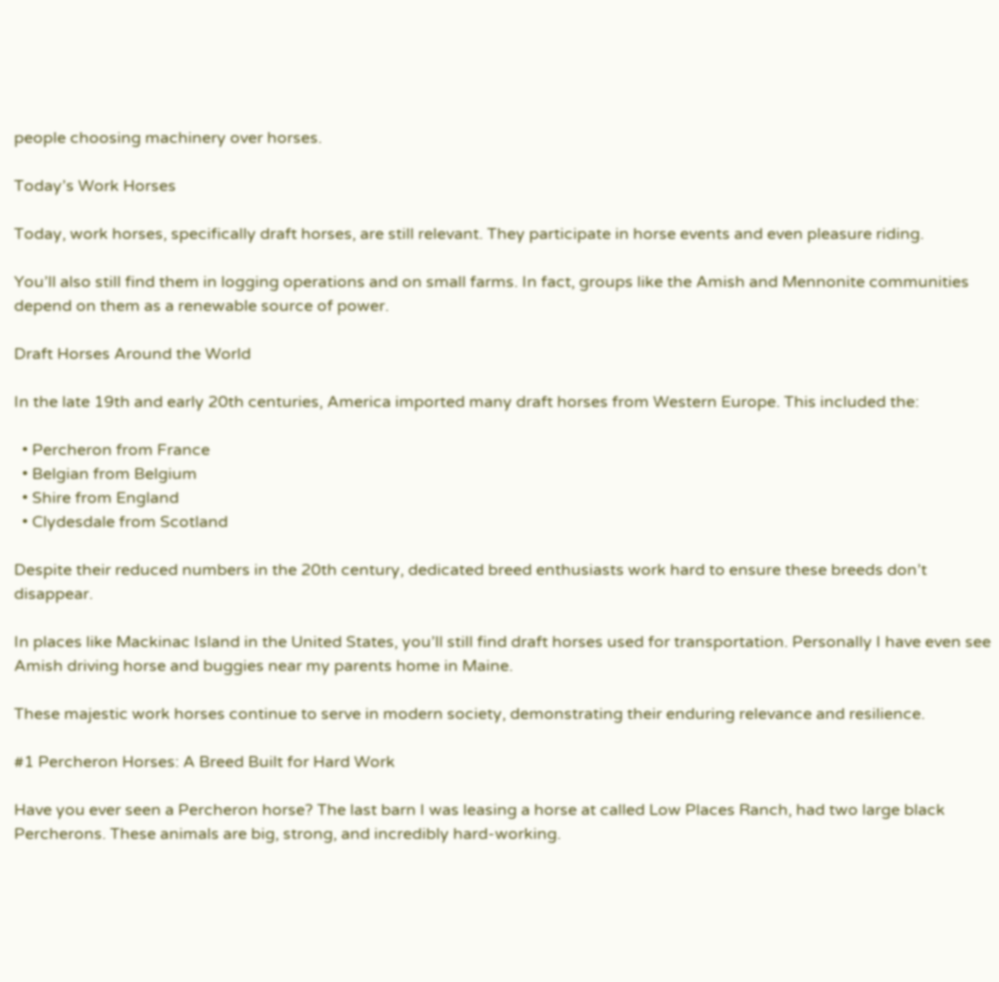people choosing machinery over horses.

Today’s Work Horses

Today, work horses, specifically draft horses, are still relevant. They participate in horse events and even pleasure riding.

You’ll also still find them in logging operations and on small farms. In fact, groups like the Amish and Mennonite communities depend on them as a renewable source of power.

Draft Horses Around the World

In the late 19th and early 20th centuries, America imported many draft horses from Western Europe. This included the:

  • Percheron from France
  • Belgian from Belgium
  • Shire from England
  • Clydesdale from Scotland

Despite their reduced numbers in the 20th century, dedicated breed enthusiasts work hard to ensure these breeds don’t disappear.

In places like Mackinac Island in the United States, you’ll still find draft horses used for transportation. Personally I have even see Amish driving horse and buggies near my parents home in Maine.

These majestic work horses continue to serve in modern society, demonstrating their enduring relevance and resilience.

#1 Percheron Horses: A Breed Built for Hard Work

Have you ever seen a Percheron horse? The last barn I was leasing a horse at called Low Places Ranch, had two large black Percherons. These animals are big, strong, and incredibly hard-working.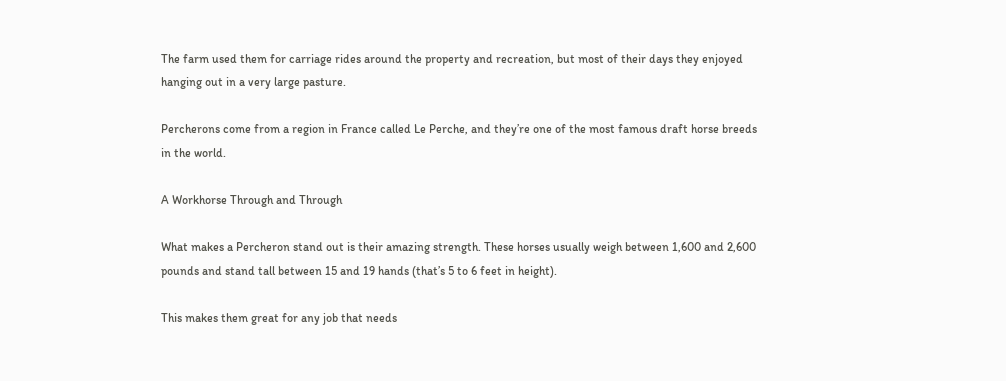The farm used them for carriage rides around the property and recreation, but most of their days they enjoyed hanging out in a very large pasture.

Percherons come from a region in France called Le Perche, and they’re one of the most famous draft horse breeds in the world.

A Workhorse Through and Through

What makes a Percheron stand out is their amazing strength. These horses usually weigh between 1,600 and 2,600 pounds and stand tall between 15 and 19 hands (that’s 5 to 6 feet in height).

This makes them great for any job that needs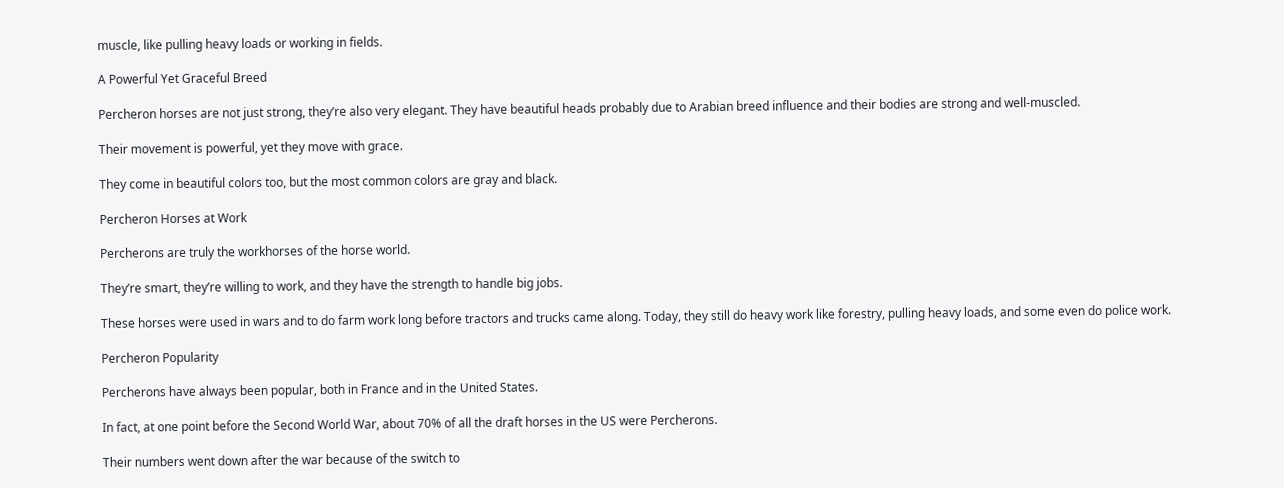muscle, like pulling heavy loads or working in fields.

A Powerful Yet Graceful Breed

Percheron horses are not just strong, they’re also very elegant. They have beautiful heads probably due to Arabian breed influence and their bodies are strong and well-muscled.

Their movement is powerful, yet they move with grace.

They come in beautiful colors too, but the most common colors are gray and black.

Percheron Horses at Work

Percherons are truly the workhorses of the horse world.

They’re smart, they’re willing to work, and they have the strength to handle big jobs.

These horses were used in wars and to do farm work long before tractors and trucks came along. Today, they still do heavy work like forestry, pulling heavy loads, and some even do police work.

Percheron Popularity

Percherons have always been popular, both in France and in the United States.

In fact, at one point before the Second World War, about 70% of all the draft horses in the US were Percherons.

Their numbers went down after the war because of the switch to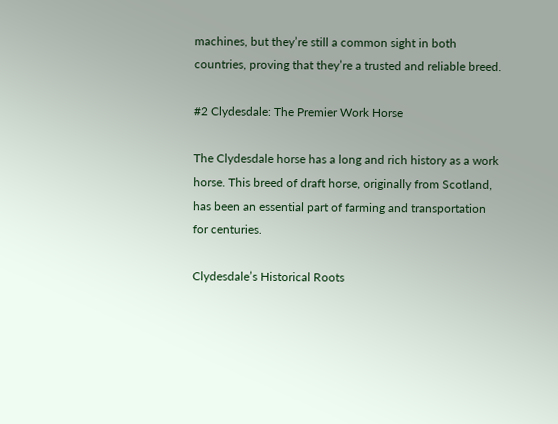machines, but they’re still a common sight in both countries, proving that they’re a trusted and reliable breed.

#2 Clydesdale: The Premier Work Horse

The Clydesdale horse has a long and rich history as a work horse. This breed of draft horse, originally from Scotland, has been an essential part of farming and transportation for centuries.

Clydesdale’s Historical Roots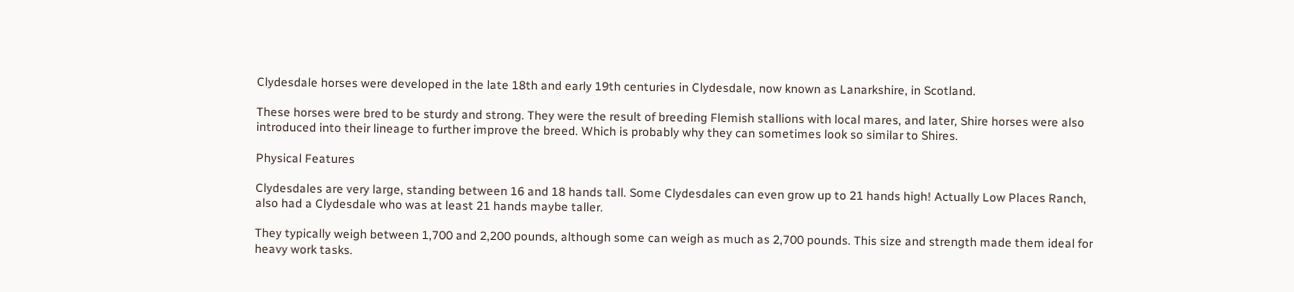Clydesdale horses were developed in the late 18th and early 19th centuries in Clydesdale, now known as Lanarkshire, in Scotland.

These horses were bred to be sturdy and strong. They were the result of breeding Flemish stallions with local mares, and later, Shire horses were also introduced into their lineage to further improve the breed. Which is probably why they can sometimes look so similar to Shires.

Physical Features

Clydesdales are very large, standing between 16 and 18 hands tall. Some Clydesdales can even grow up to 21 hands high! Actually Low Places Ranch, also had a Clydesdale who was at least 21 hands maybe taller.

They typically weigh between 1,700 and 2,200 pounds, although some can weigh as much as 2,700 pounds. This size and strength made them ideal for heavy work tasks.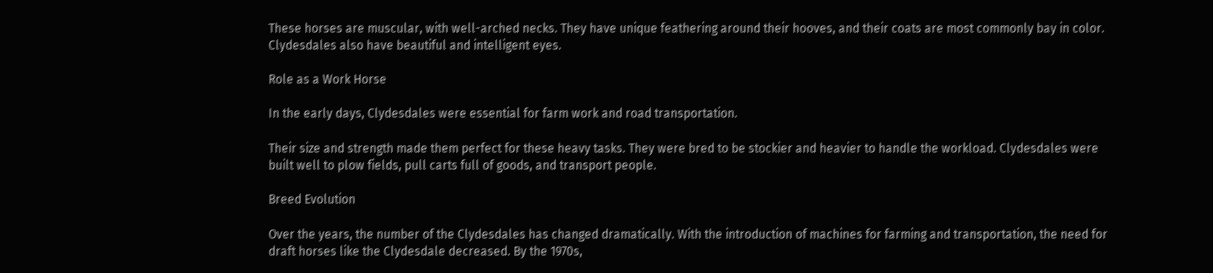These horses are muscular, with well-arched necks. They have unique feathering around their hooves, and their coats are most commonly bay in color. Clydesdales also have beautiful and intelligent eyes.

Role as a Work Horse

In the early days, Clydesdales were essential for farm work and road transportation.

Their size and strength made them perfect for these heavy tasks. They were bred to be stockier and heavier to handle the workload. Clydesdales were built well to plow fields, pull carts full of goods, and transport people.

Breed Evolution

Over the years, the number of the Clydesdales has changed dramatically. With the introduction of machines for farming and transportation, the need for draft horses like the Clydesdale decreased. By the 1970s,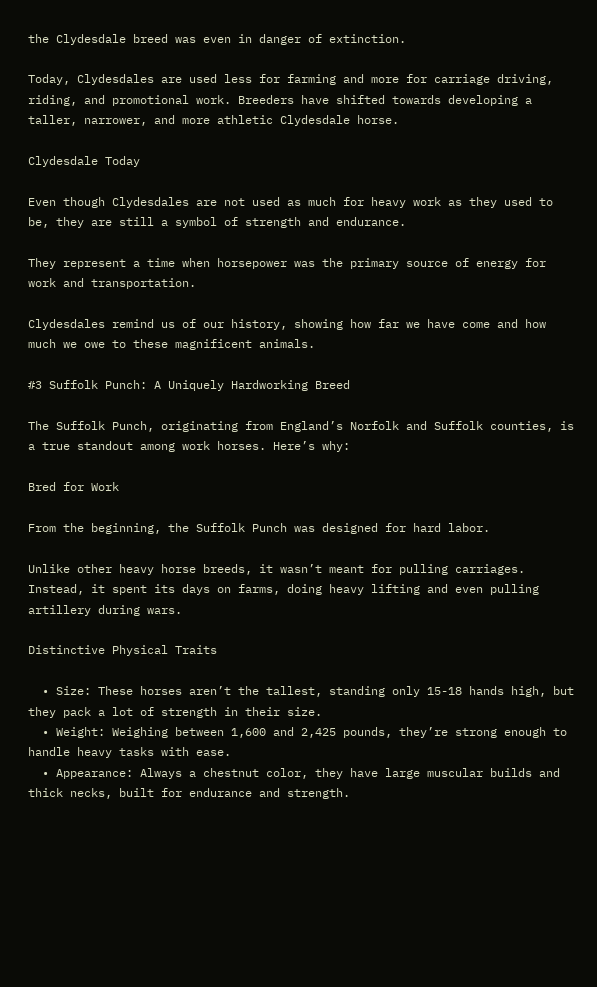the Clydesdale breed was even in danger of extinction.

Today, Clydesdales are used less for farming and more for carriage driving, riding, and promotional work. Breeders have shifted towards developing a taller, narrower, and more athletic Clydesdale horse.

Clydesdale Today

Even though Clydesdales are not used as much for heavy work as they used to be, they are still a symbol of strength and endurance.

They represent a time when horsepower was the primary source of energy for work and transportation.

Clydesdales remind us of our history, showing how far we have come and how much we owe to these magnificent animals.

#3 Suffolk Punch: A Uniquely Hardworking Breed

The Suffolk Punch, originating from England’s Norfolk and Suffolk counties, is a true standout among work horses. Here’s why:

Bred for Work

From the beginning, the Suffolk Punch was designed for hard labor.

Unlike other heavy horse breeds, it wasn’t meant for pulling carriages. Instead, it spent its days on farms, doing heavy lifting and even pulling artillery during wars.

Distinctive Physical Traits

  • Size: These horses aren’t the tallest, standing only 15-18 hands high, but they pack a lot of strength in their size.
  • Weight: Weighing between 1,600 and 2,425 pounds, they’re strong enough to handle heavy tasks with ease.
  • Appearance: Always a chestnut color, they have large muscular builds and thick necks, built for endurance and strength.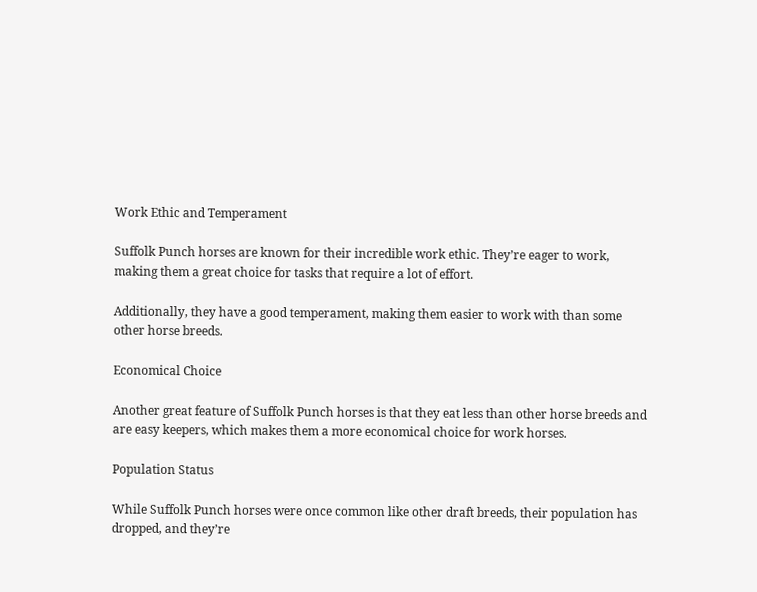Work Ethic and Temperament

Suffolk Punch horses are known for their incredible work ethic. They’re eager to work, making them a great choice for tasks that require a lot of effort.

Additionally, they have a good temperament, making them easier to work with than some other horse breeds.

Economical Choice

Another great feature of Suffolk Punch horses is that they eat less than other horse breeds and are easy keepers, which makes them a more economical choice for work horses.

Population Status

While Suffolk Punch horses were once common like other draft breeds, their population has dropped, and they’re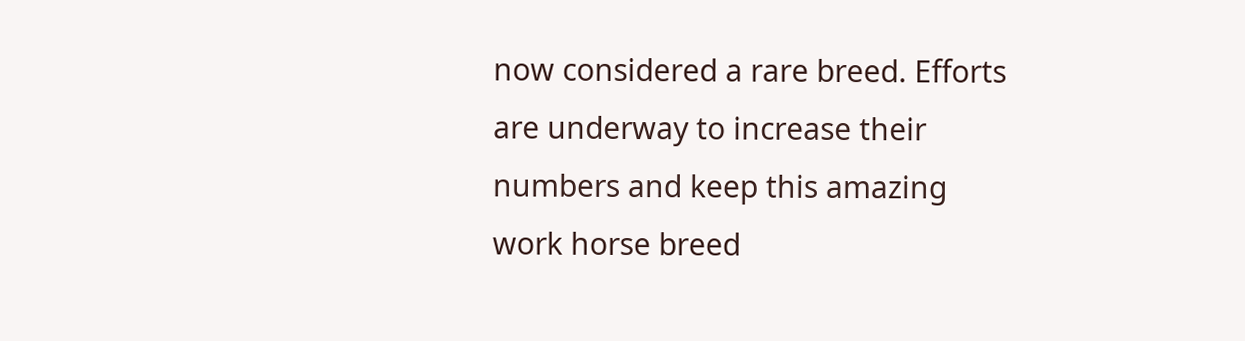now considered a rare breed. Efforts are underway to increase their numbers and keep this amazing work horse breed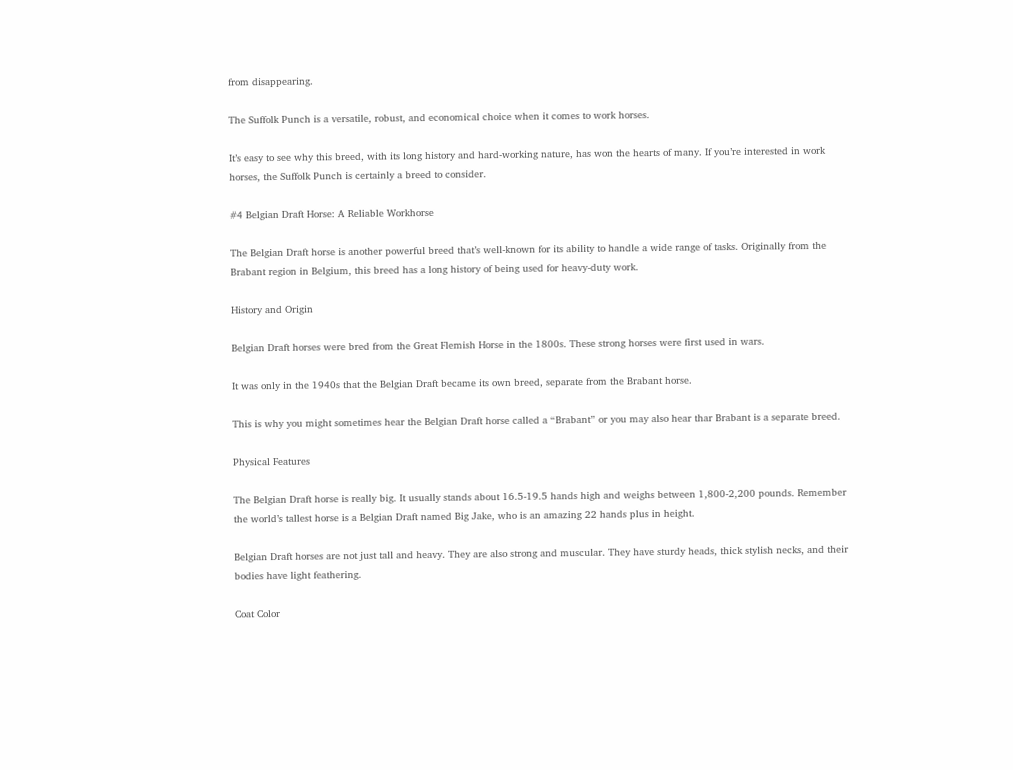from disappearing.

The Suffolk Punch is a versatile, robust, and economical choice when it comes to work horses.

It’s easy to see why this breed, with its long history and hard-working nature, has won the hearts of many. If you’re interested in work horses, the Suffolk Punch is certainly a breed to consider.

#4 Belgian Draft Horse: A Reliable Workhorse

The Belgian Draft horse is another powerful breed that’s well-known for its ability to handle a wide range of tasks. Originally from the Brabant region in Belgium, this breed has a long history of being used for heavy-duty work.

History and Origin

Belgian Draft horses were bred from the Great Flemish Horse in the 1800s. These strong horses were first used in wars.

It was only in the 1940s that the Belgian Draft became its own breed, separate from the Brabant horse.

This is why you might sometimes hear the Belgian Draft horse called a “Brabant” or you may also hear thar Brabant is a separate breed.

Physical Features

The Belgian Draft horse is really big. It usually stands about 16.5-19.5 hands high and weighs between 1,800-2,200 pounds. Remember the world’s tallest horse is a Belgian Draft named Big Jake, who is an amazing 22 hands plus in height.

Belgian Draft horses are not just tall and heavy. They are also strong and muscular. They have sturdy heads, thick stylish necks, and their bodies have light feathering.

Coat Color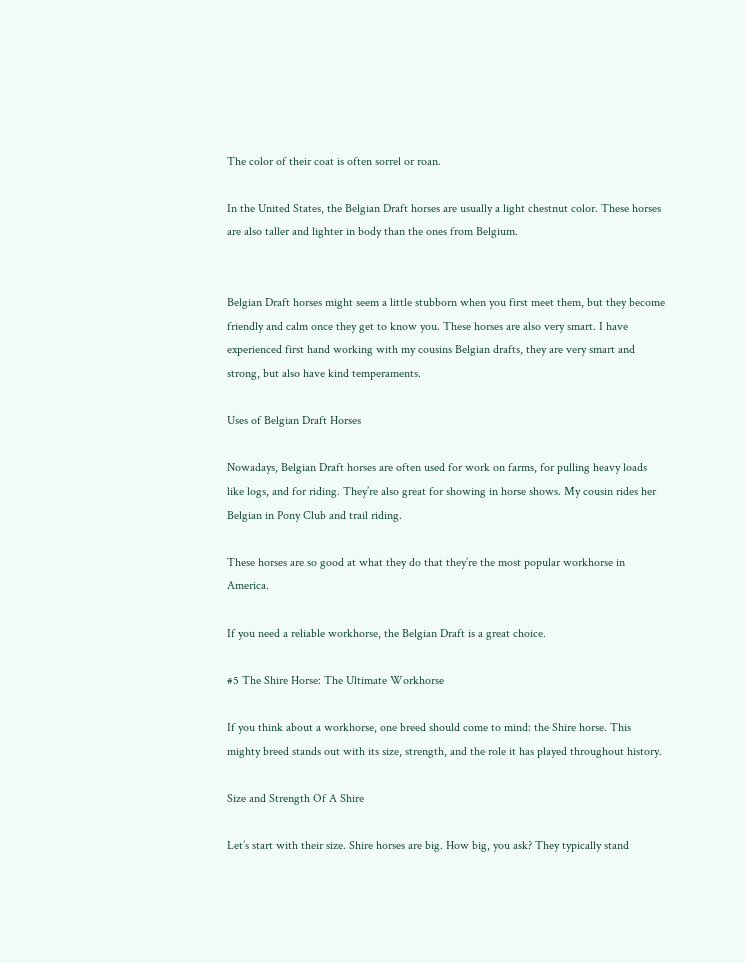The color of their coat is often sorrel or roan.

In the United States, the Belgian Draft horses are usually a light chestnut color. These horses are also taller and lighter in body than the ones from Belgium.


Belgian Draft horses might seem a little stubborn when you first meet them, but they become friendly and calm once they get to know you. These horses are also very smart. I have experienced first hand working with my cousins Belgian drafts, they are very smart and strong, but also have kind temperaments.

Uses of Belgian Draft Horses

Nowadays, Belgian Draft horses are often used for work on farms, for pulling heavy loads like logs, and for riding. They’re also great for showing in horse shows. My cousin rides her Belgian in Pony Club and trail riding.

These horses are so good at what they do that they’re the most popular workhorse in America.

If you need a reliable workhorse, the Belgian Draft is a great choice.

#5 The Shire Horse: The Ultimate Workhorse

If you think about a workhorse, one breed should come to mind: the Shire horse. This mighty breed stands out with its size, strength, and the role it has played throughout history.

Size and Strength Of A Shire

Let’s start with their size. Shire horses are big. How big, you ask? They typically stand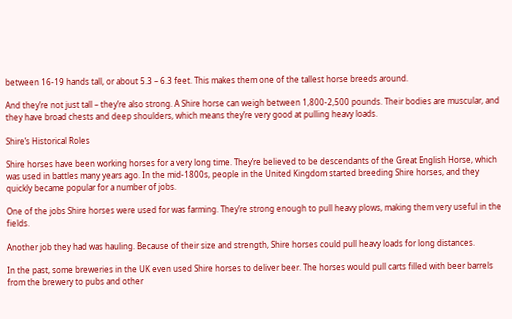between 16-19 hands tall, or about 5.3 – 6.3 feet. This makes them one of the tallest horse breeds around.

And they’re not just tall – they’re also strong. A Shire horse can weigh between 1,800-2,500 pounds. Their bodies are muscular, and they have broad chests and deep shoulders, which means they’re very good at pulling heavy loads.

Shire’s Historical Roles

Shire horses have been working horses for a very long time. They’re believed to be descendants of the Great English Horse, which was used in battles many years ago. In the mid-1800s, people in the United Kingdom started breeding Shire horses, and they quickly became popular for a number of jobs.

One of the jobs Shire horses were used for was farming. They’re strong enough to pull heavy plows, making them very useful in the fields.

Another job they had was hauling. Because of their size and strength, Shire horses could pull heavy loads for long distances.

In the past, some breweries in the UK even used Shire horses to deliver beer. The horses would pull carts filled with beer barrels from the brewery to pubs and other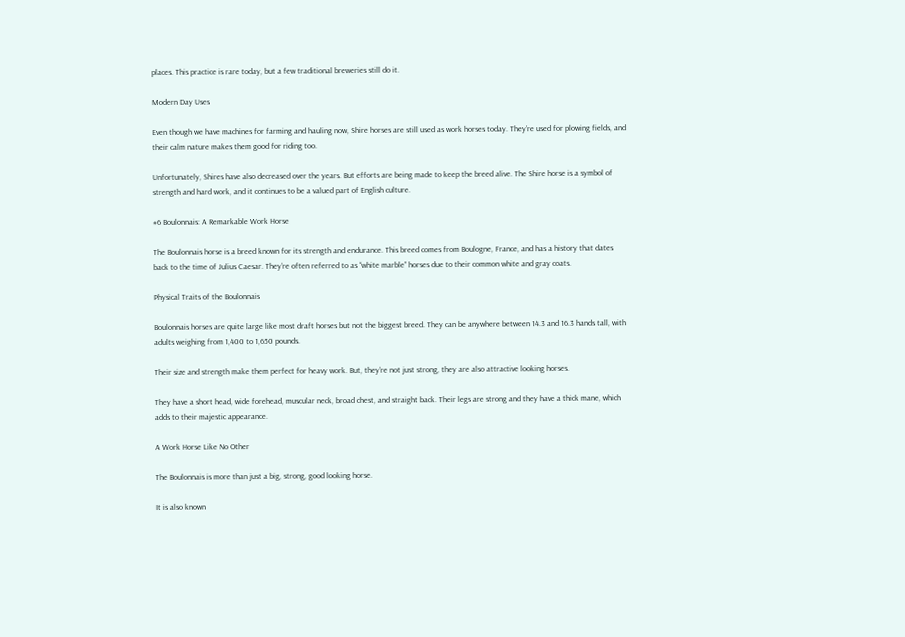places. This practice is rare today, but a few traditional breweries still do it.

Modern Day Uses

Even though we have machines for farming and hauling now, Shire horses are still used as work horses today. They’re used for plowing fields, and their calm nature makes them good for riding too.

Unfortunately, Shires have also decreased over the years. But efforts are being made to keep the breed alive. The Shire horse is a symbol of strength and hard work, and it continues to be a valued part of English culture.

#6 Boulonnais: A Remarkable Work Horse

The Boulonnais horse is a breed known for its strength and endurance. This breed comes from Boulogne, France, and has a history that dates back to the time of Julius Caesar. They’re often referred to as “white marble” horses due to their common white and gray coats.

Physical Traits of the Boulonnais

Boulonnais horses are quite large like most draft horses but not the biggest breed. They can be anywhere between 14.3 and 16.3 hands tall, with adults weighing from 1,400 to 1,650 pounds.

Their size and strength make them perfect for heavy work. But, they’re not just strong, they are also attractive looking horses.

They have a short head, wide forehead, muscular neck, broad chest, and straight back. Their legs are strong and they have a thick mane, which adds to their majestic appearance.

A Work Horse Like No Other

The Boulonnais is more than just a big, strong, good looking horse.

It is also known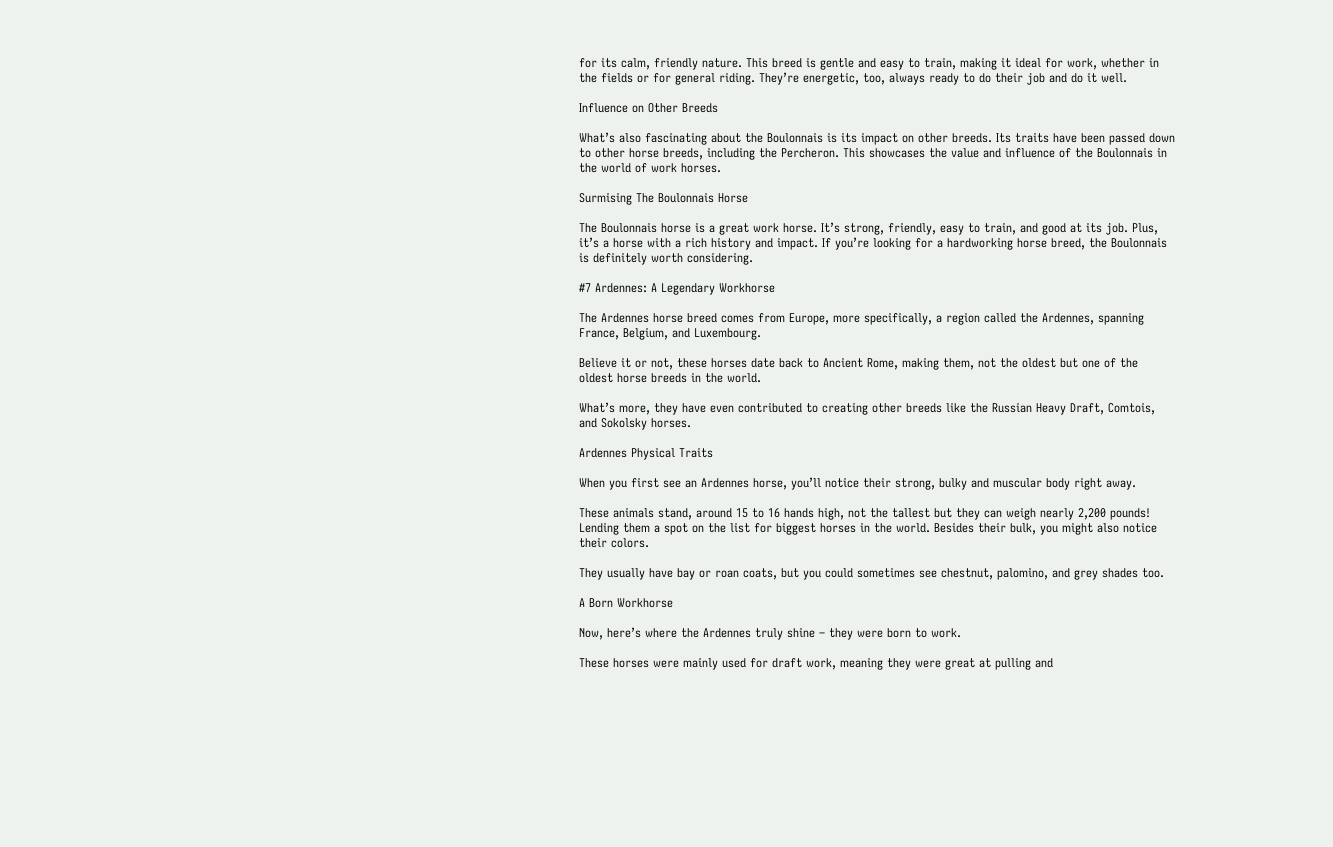for its calm, friendly nature. This breed is gentle and easy to train, making it ideal for work, whether in the fields or for general riding. They’re energetic, too, always ready to do their job and do it well.

Influence on Other Breeds

What’s also fascinating about the Boulonnais is its impact on other breeds. Its traits have been passed down to other horse breeds, including the Percheron. This showcases the value and influence of the Boulonnais in the world of work horses.

Surmising The Boulonnais Horse

The Boulonnais horse is a great work horse. It’s strong, friendly, easy to train, and good at its job. Plus, it’s a horse with a rich history and impact. If you’re looking for a hardworking horse breed, the Boulonnais is definitely worth considering.

#7 Ardennes: A Legendary Workhorse

The Ardennes horse breed comes from Europe, more specifically, a region called the Ardennes, spanning France, Belgium, and Luxembourg.

Believe it or not, these horses date back to Ancient Rome, making them, not the oldest but one of the oldest horse breeds in the world.

What’s more, they have even contributed to creating other breeds like the Russian Heavy Draft, Comtois, and Sokolsky horses.

Ardennes Physical Traits

When you first see an Ardennes horse, you’ll notice their strong, bulky and muscular body right away.

These animals stand, around 15 to 16 hands high, not the tallest but they can weigh nearly 2,200 pounds! Lending them a spot on the list for biggest horses in the world. Besides their bulk, you might also notice their colors.

They usually have bay or roan coats, but you could sometimes see chestnut, palomino, and grey shades too.

A Born Workhorse

Now, here’s where the Ardennes truly shine – they were born to work.

These horses were mainly used for draft work, meaning they were great at pulling and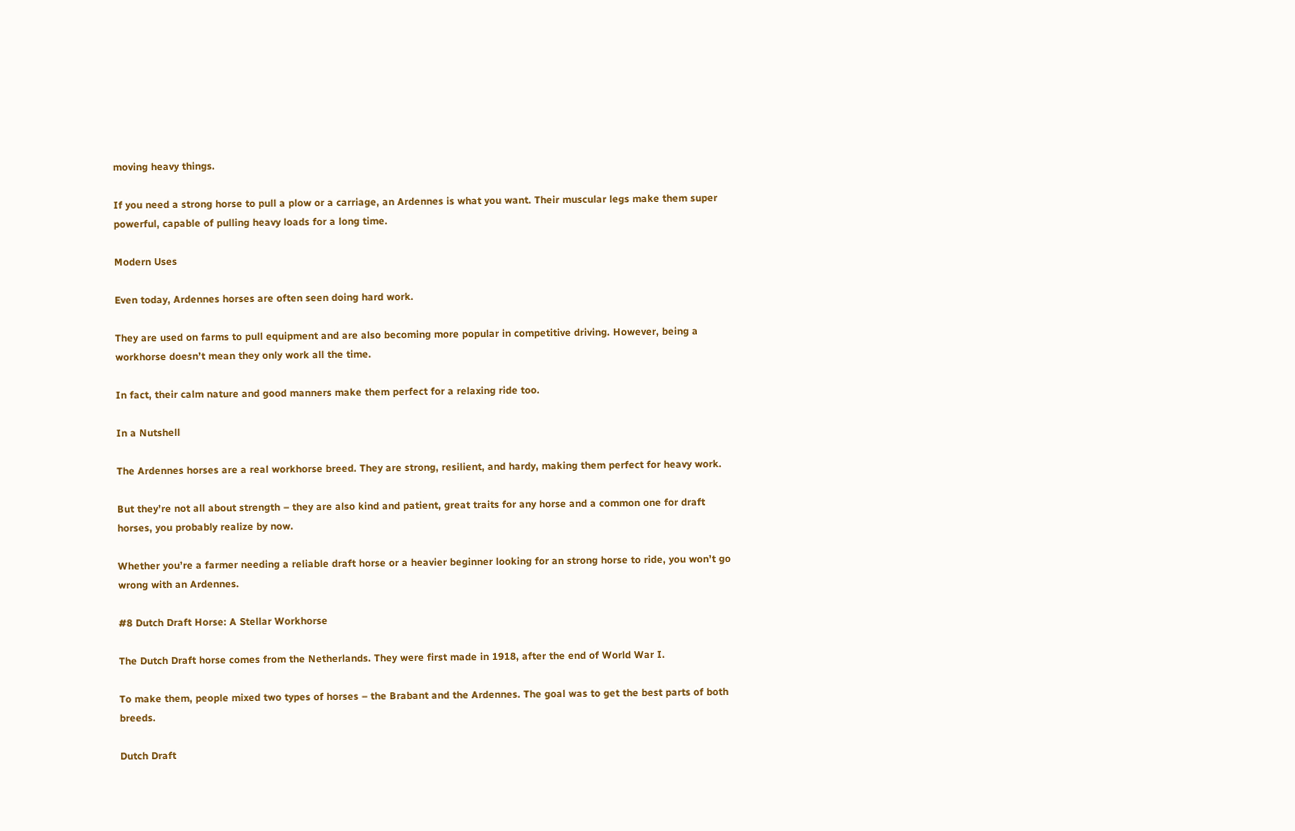moving heavy things.

If you need a strong horse to pull a plow or a carriage, an Ardennes is what you want. Their muscular legs make them super powerful, capable of pulling heavy loads for a long time.

Modern Uses

Even today, Ardennes horses are often seen doing hard work.

They are used on farms to pull equipment and are also becoming more popular in competitive driving. However, being a workhorse doesn’t mean they only work all the time.

In fact, their calm nature and good manners make them perfect for a relaxing ride too.

In a Nutshell

The Ardennes horses are a real workhorse breed. They are strong, resilient, and hardy, making them perfect for heavy work.

But they’re not all about strength – they are also kind and patient, great traits for any horse and a common one for draft horses, you probably realize by now.

Whether you’re a farmer needing a reliable draft horse or a heavier beginner looking for an strong horse to ride, you won’t go wrong with an Ardennes.

#8 Dutch Draft Horse: A Stellar Workhorse

The Dutch Draft horse comes from the Netherlands. They were first made in 1918, after the end of World War I.

To make them, people mixed two types of horses – the Brabant and the Ardennes. The goal was to get the best parts of both breeds.

Dutch Draft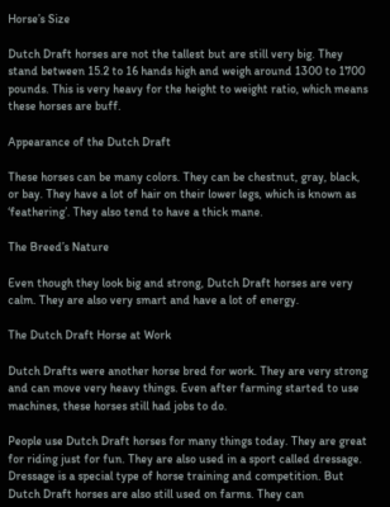Horse’s Size

Dutch Draft horses are not the tallest but are still very big. They stand between 15.2 to 16 hands high and weigh around 1300 to 1700 pounds. This is very heavy for the height to weight ratio, which means these horses are buff.

Appearance of the Dutch Draft

These horses can be many colors. They can be chestnut, gray, black, or bay. They have a lot of hair on their lower legs, which is known as ‘feathering’. They also tend to have a thick mane.

The Breed’s Nature

Even though they look big and strong, Dutch Draft horses are very calm. They are also very smart and have a lot of energy.

The Dutch Draft Horse at Work

Dutch Drafts were another horse bred for work. They are very strong and can move very heavy things. Even after farming started to use machines, these horses still had jobs to do.

People use Dutch Draft horses for many things today. They are great for riding just for fun. They are also used in a sport called dressage. Dressage is a special type of horse training and competition. But Dutch Draft horses are also still used on farms. They can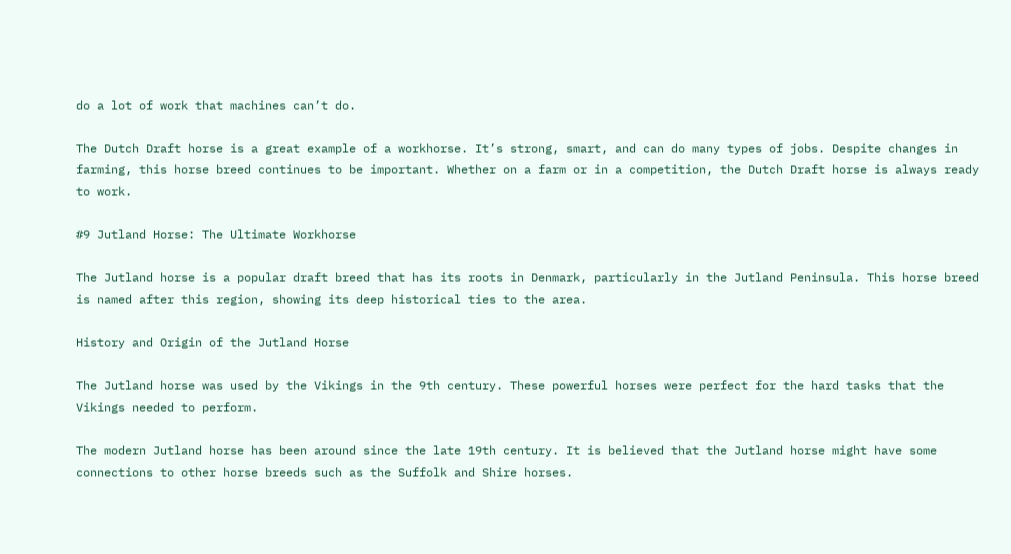do a lot of work that machines can’t do.

The Dutch Draft horse is a great example of a workhorse. It’s strong, smart, and can do many types of jobs. Despite changes in farming, this horse breed continues to be important. Whether on a farm or in a competition, the Dutch Draft horse is always ready to work.

#9 Jutland Horse: The Ultimate Workhorse

The Jutland horse is a popular draft breed that has its roots in Denmark, particularly in the Jutland Peninsula. This horse breed is named after this region, showing its deep historical ties to the area.

History and Origin of the Jutland Horse

The Jutland horse was used by the Vikings in the 9th century. These powerful horses were perfect for the hard tasks that the Vikings needed to perform.

The modern Jutland horse has been around since the late 19th century. It is believed that the Jutland horse might have some connections to other horse breeds such as the Suffolk and Shire horses.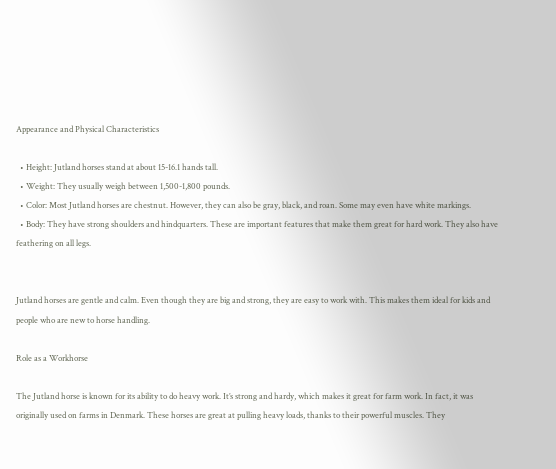Appearance and Physical Characteristics

  • Height: Jutland horses stand at about 15-16.1 hands tall.
  • Weight: They usually weigh between 1,500-1,800 pounds.
  • Color: Most Jutland horses are chestnut. However, they can also be gray, black, and roan. Some may even have white markings.
  • Body: They have strong shoulders and hindquarters. These are important features that make them great for hard work. They also have feathering on all legs.


Jutland horses are gentle and calm. Even though they are big and strong, they are easy to work with. This makes them ideal for kids and people who are new to horse handling.

Role as a Workhorse

The Jutland horse is known for its ability to do heavy work. It’s strong and hardy, which makes it great for farm work. In fact, it was originally used on farms in Denmark. These horses are great at pulling heavy loads, thanks to their powerful muscles. They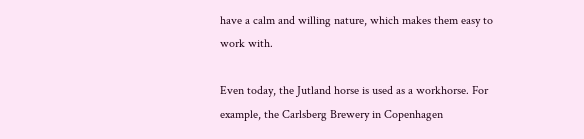have a calm and willing nature, which makes them easy to work with.

Even today, the Jutland horse is used as a workhorse. For example, the Carlsberg Brewery in Copenhagen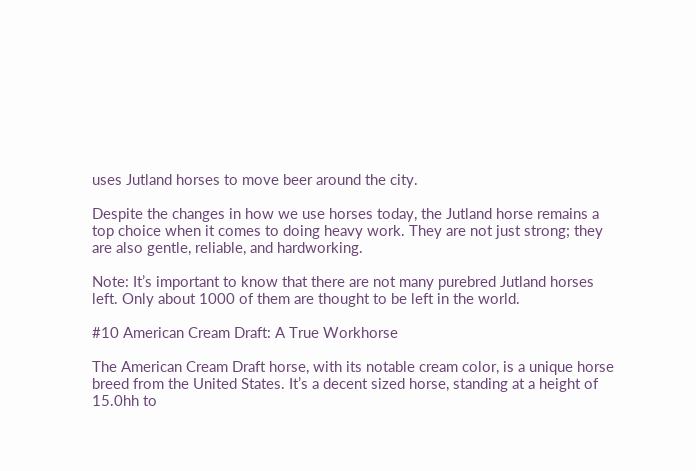uses Jutland horses to move beer around the city.

Despite the changes in how we use horses today, the Jutland horse remains a top choice when it comes to doing heavy work. They are not just strong; they are also gentle, reliable, and hardworking.

Note: It’s important to know that there are not many purebred Jutland horses left. Only about 1000 of them are thought to be left in the world.

#10 American Cream Draft: A True Workhorse

The American Cream Draft horse, with its notable cream color, is a unique horse breed from the United States. It’s a decent sized horse, standing at a height of 15.0hh to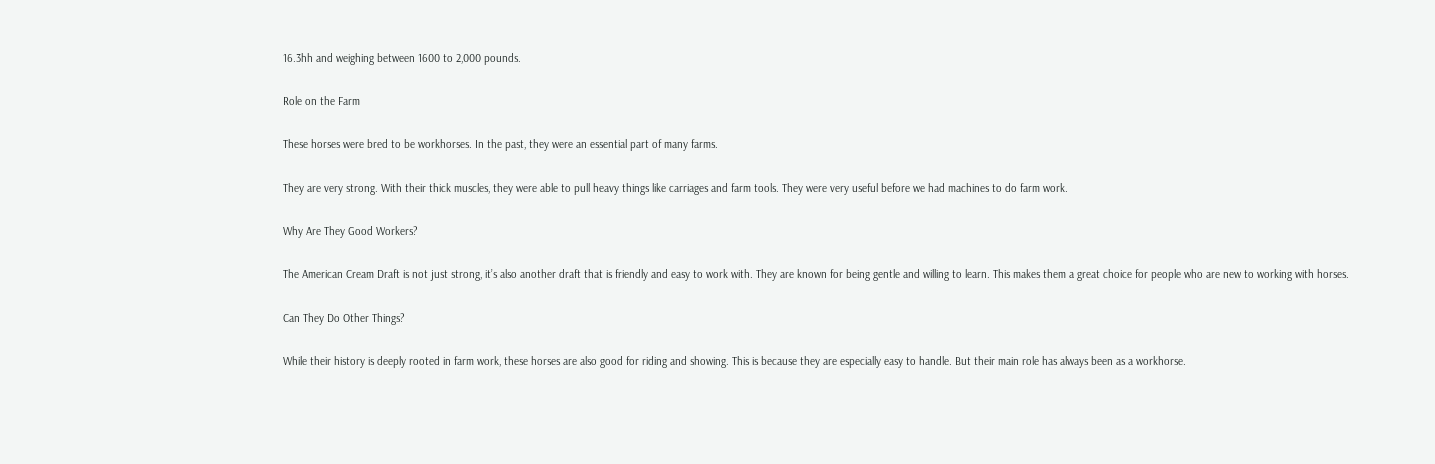16.3hh and weighing between 1600 to 2,000 pounds.

Role on the Farm

These horses were bred to be workhorses. In the past, they were an essential part of many farms.

They are very strong. With their thick muscles, they were able to pull heavy things like carriages and farm tools. They were very useful before we had machines to do farm work.

Why Are They Good Workers?

The American Cream Draft is not just strong, it’s also another draft that is friendly and easy to work with. They are known for being gentle and willing to learn. This makes them a great choice for people who are new to working with horses.

Can They Do Other Things?

While their history is deeply rooted in farm work, these horses are also good for riding and showing. This is because they are especially easy to handle. But their main role has always been as a workhorse.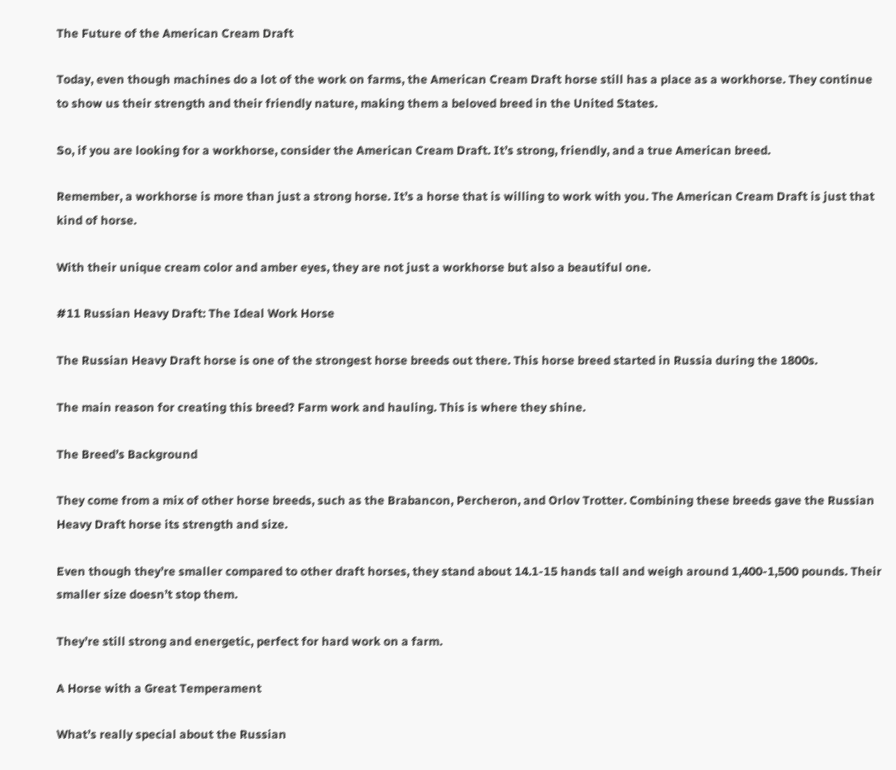The Future of the American Cream Draft

Today, even though machines do a lot of the work on farms, the American Cream Draft horse still has a place as a workhorse. They continue to show us their strength and their friendly nature, making them a beloved breed in the United States.

So, if you are looking for a workhorse, consider the American Cream Draft. It’s strong, friendly, and a true American breed.

Remember, a workhorse is more than just a strong horse. It’s a horse that is willing to work with you. The American Cream Draft is just that kind of horse.

With their unique cream color and amber eyes, they are not just a workhorse but also a beautiful one.

#11 Russian Heavy Draft: The Ideal Work Horse

The Russian Heavy Draft horse is one of the strongest horse breeds out there. This horse breed started in Russia during the 1800s.

The main reason for creating this breed? Farm work and hauling. This is where they shine.

The Breed’s Background

They come from a mix of other horse breeds, such as the Brabancon, Percheron, and Orlov Trotter. Combining these breeds gave the Russian Heavy Draft horse its strength and size.

Even though they’re smaller compared to other draft horses, they stand about 14.1-15 hands tall and weigh around 1,400-1,500 pounds. Their smaller size doesn’t stop them.

They’re still strong and energetic, perfect for hard work on a farm.

A Horse with a Great Temperament

What’s really special about the Russian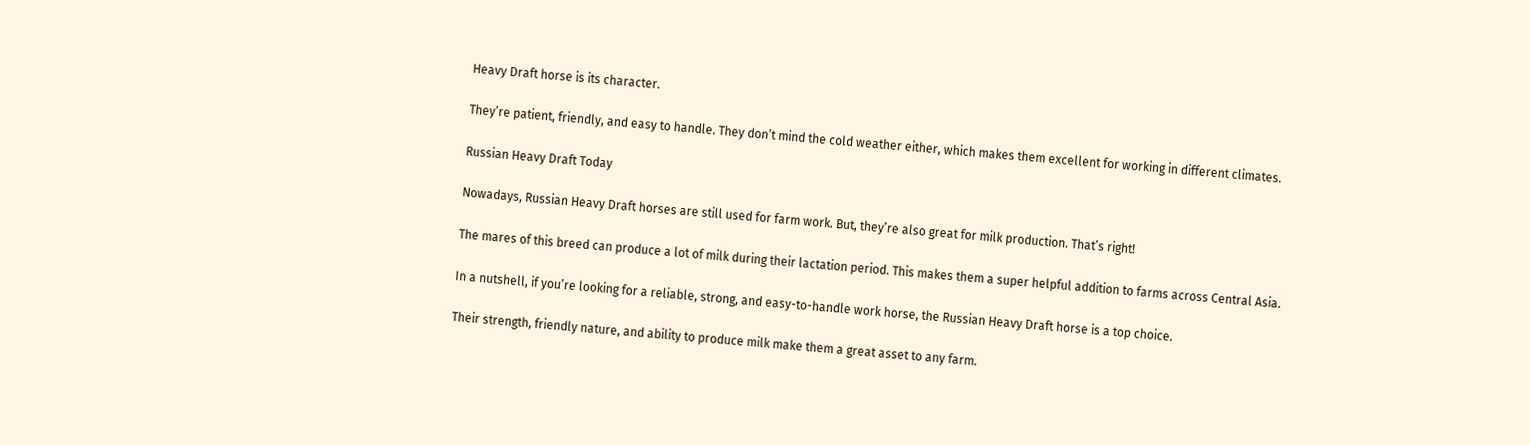Heavy Draft horse is its character.

They’re patient, friendly, and easy to handle. They don’t mind the cold weather either, which makes them excellent for working in different climates.

Russian Heavy Draft Today

Nowadays, Russian Heavy Draft horses are still used for farm work. But, they’re also great for milk production. That’s right!

The mares of this breed can produce a lot of milk during their lactation period. This makes them a super helpful addition to farms across Central Asia.

In a nutshell, if you’re looking for a reliable, strong, and easy-to-handle work horse, the Russian Heavy Draft horse is a top choice.

Their strength, friendly nature, and ability to produce milk make them a great asset to any farm.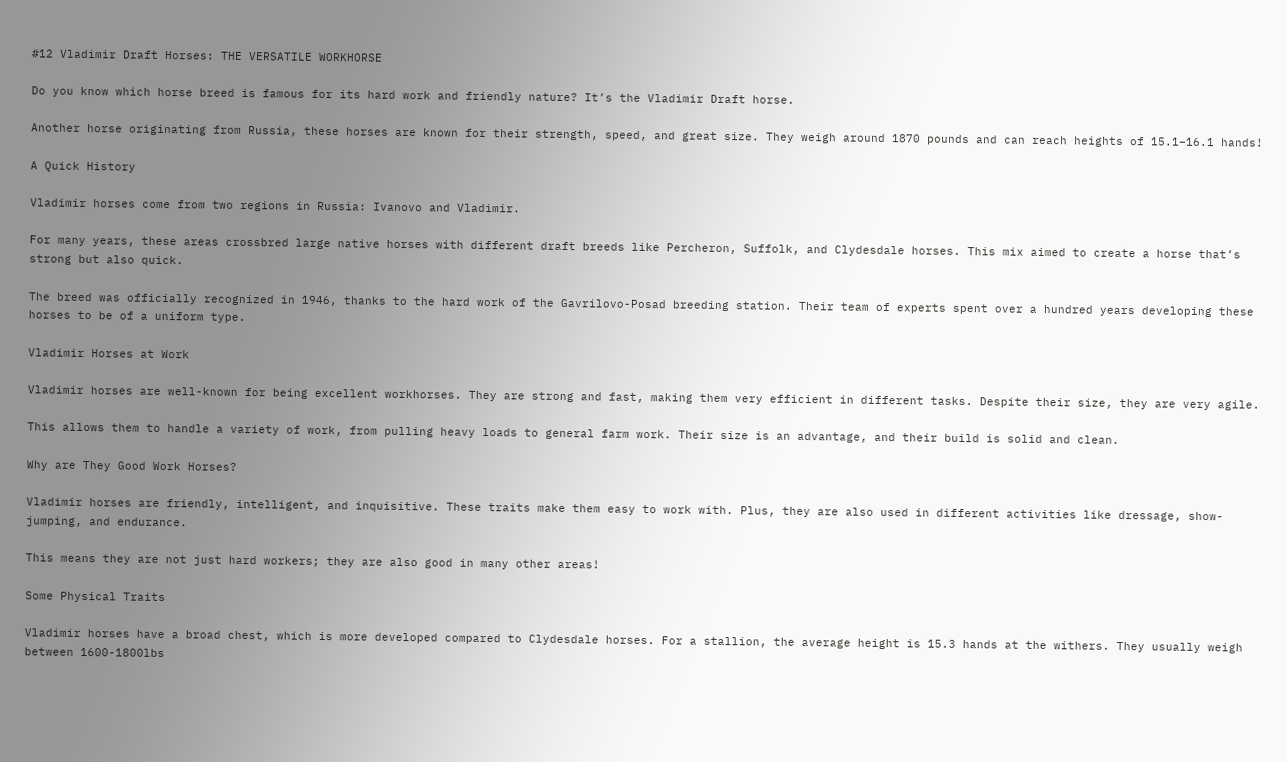#12 Vladimir Draft Horses: THE VERSATILE WORKHORSE

Do you know which horse breed is famous for its hard work and friendly nature? It’s the Vladimir Draft horse.

Another horse originating from Russia, these horses are known for their strength, speed, and great size. They weigh around 1870 pounds and can reach heights of 15.1–16.1 hands!

A Quick History

Vladimir horses come from two regions in Russia: Ivanovo and Vladimir.

For many years, these areas crossbred large native horses with different draft breeds like Percheron, Suffolk, and Clydesdale horses. This mix aimed to create a horse that’s strong but also quick.

The breed was officially recognized in 1946, thanks to the hard work of the Gavrilovo-Posad breeding station. Their team of experts spent over a hundred years developing these horses to be of a uniform type.

Vladimir Horses at Work

Vladimir horses are well-known for being excellent workhorses. They are strong and fast, making them very efficient in different tasks. Despite their size, they are very agile.

This allows them to handle a variety of work, from pulling heavy loads to general farm work. Their size is an advantage, and their build is solid and clean.

Why are They Good Work Horses?

Vladimir horses are friendly, intelligent, and inquisitive. These traits make them easy to work with. Plus, they are also used in different activities like dressage, show-jumping, and endurance.

This means they are not just hard workers; they are also good in many other areas!

Some Physical Traits

Vladimir horses have a broad chest, which is more developed compared to Clydesdale horses. For a stallion, the average height is 15.3 hands at the withers. They usually weigh between 1600-1800lbs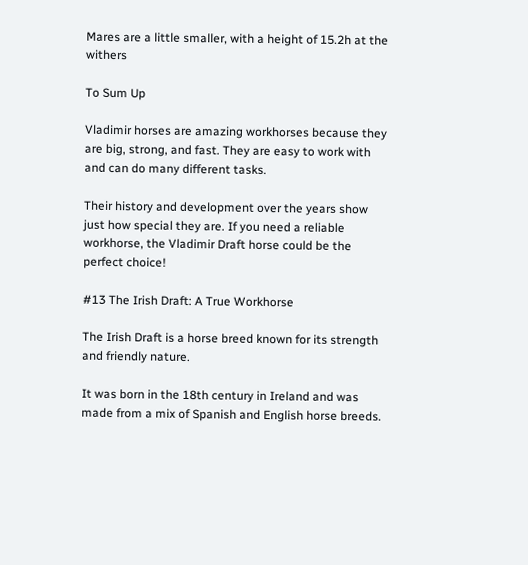Mares are a little smaller, with a height of 15.2h at the withers

To Sum Up

Vladimir horses are amazing workhorses because they are big, strong, and fast. They are easy to work with and can do many different tasks.

Their history and development over the years show just how special they are. If you need a reliable workhorse, the Vladimir Draft horse could be the perfect choice!

#13 The Irish Draft: A True Workhorse

The Irish Draft is a horse breed known for its strength and friendly nature.

It was born in the 18th century in Ireland and was made from a mix of Spanish and English horse breeds.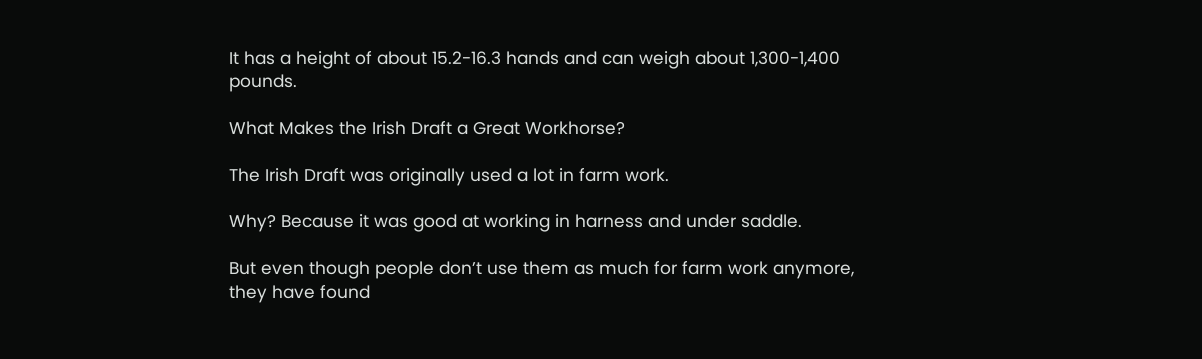It has a height of about 15.2-16.3 hands and can weigh about 1,300-1,400 pounds.

What Makes the Irish Draft a Great Workhorse?

The Irish Draft was originally used a lot in farm work.

Why? Because it was good at working in harness and under saddle.

But even though people don’t use them as much for farm work anymore, they have found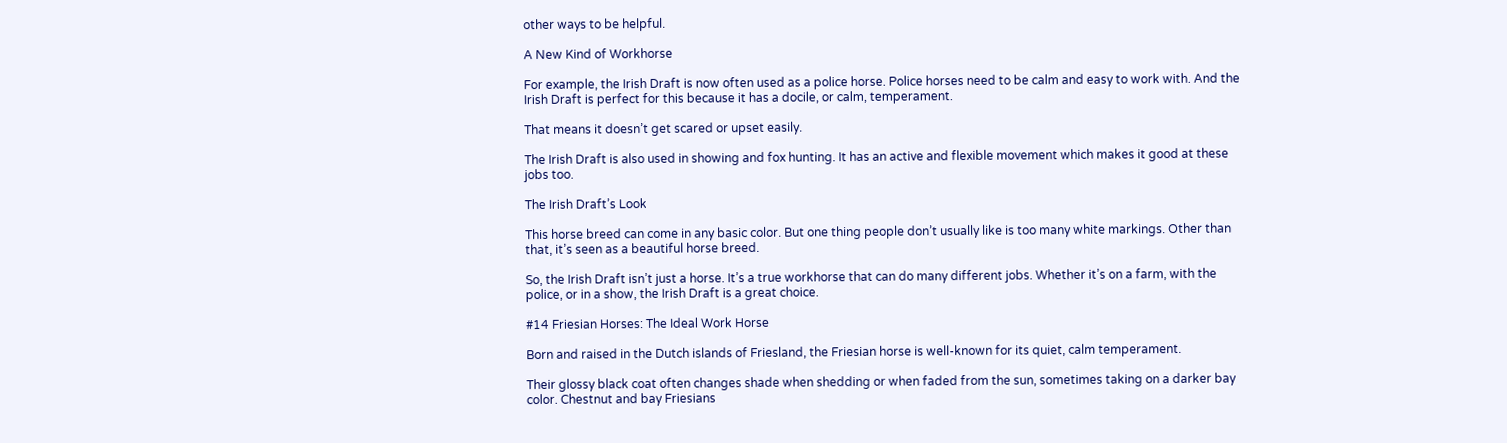other ways to be helpful.

A New Kind of Workhorse

For example, the Irish Draft is now often used as a police horse. Police horses need to be calm and easy to work with. And the Irish Draft is perfect for this because it has a docile, or calm, temperament.

That means it doesn’t get scared or upset easily.

The Irish Draft is also used in showing and fox hunting. It has an active and flexible movement which makes it good at these jobs too.

The Irish Draft’s Look

This horse breed can come in any basic color. But one thing people don’t usually like is too many white markings. Other than that, it’s seen as a beautiful horse breed.

So, the Irish Draft isn’t just a horse. It’s a true workhorse that can do many different jobs. Whether it’s on a farm, with the police, or in a show, the Irish Draft is a great choice.

#14 Friesian Horses: The Ideal Work Horse

Born and raised in the Dutch islands of Friesland, the Friesian horse is well-known for its quiet, calm temperament.

Their glossy black coat often changes shade when shedding or when faded from the sun, sometimes taking on a darker bay color. Chestnut and bay Friesians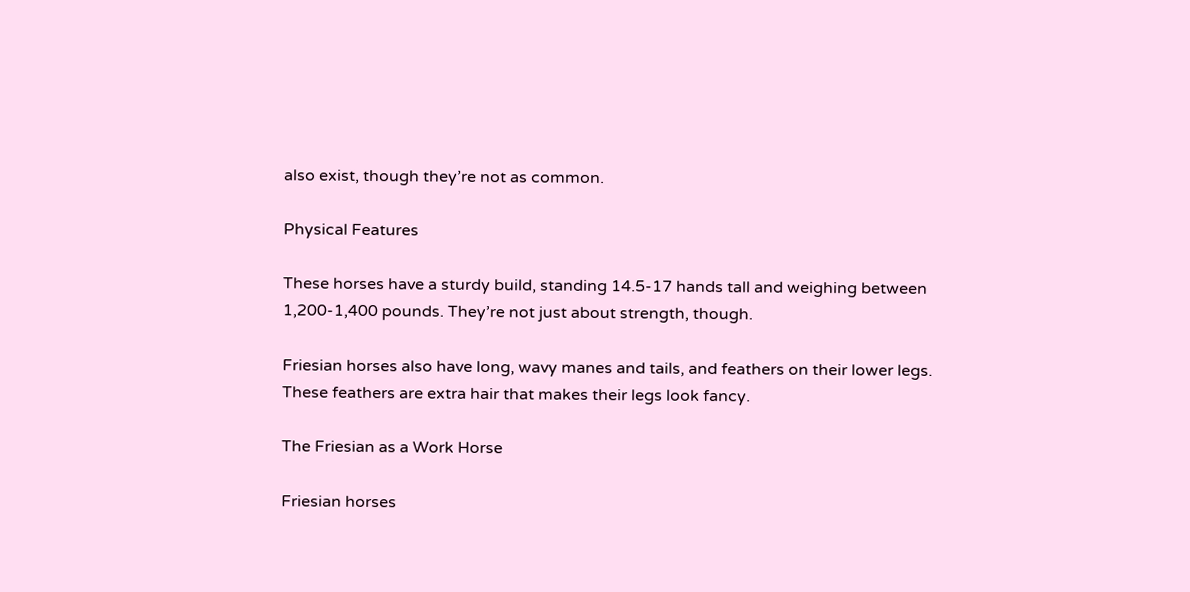also exist, though they’re not as common.

Physical Features

These horses have a sturdy build, standing 14.5-17 hands tall and weighing between 1,200-1,400 pounds. They’re not just about strength, though.

Friesian horses also have long, wavy manes and tails, and feathers on their lower legs. These feathers are extra hair that makes their legs look fancy.

The Friesian as a Work Horse

Friesian horses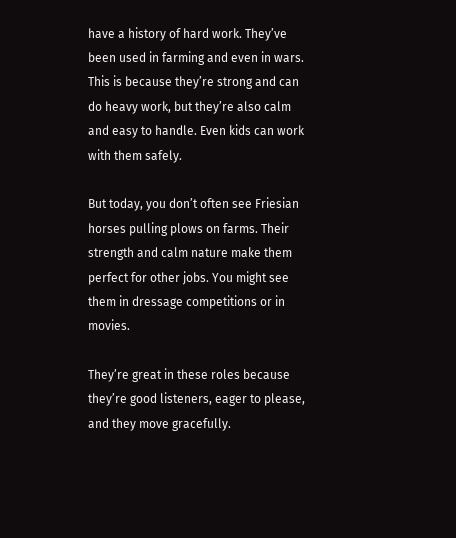have a history of hard work. They’ve been used in farming and even in wars. This is because they’re strong and can do heavy work, but they’re also calm and easy to handle. Even kids can work with them safely.

But today, you don’t often see Friesian horses pulling plows on farms. Their strength and calm nature make them perfect for other jobs. You might see them in dressage competitions or in movies.

They’re great in these roles because they’re good listeners, eager to please, and they move gracefully.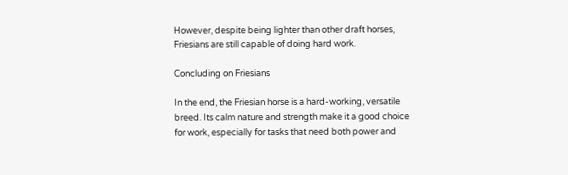However, despite being lighter than other draft horses, Friesians are still capable of doing hard work.

Concluding on Friesians

In the end, the Friesian horse is a hard-working, versatile breed. Its calm nature and strength make it a good choice for work, especially for tasks that need both power and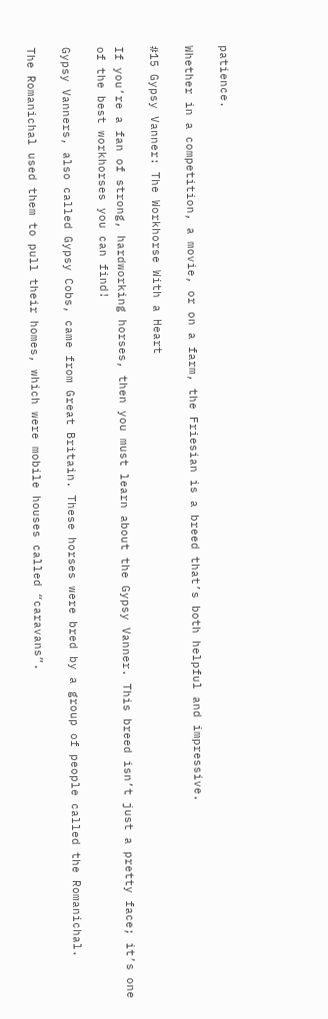patience.

Whether in a competition, a movie, or on a farm, the Friesian is a breed that’s both helpful and impressive.

#15 Gypsy Vanner: The Workhorse With a Heart

If you’re a fan of strong, hardworking horses, then you must learn about the Gypsy Vanner. This breed isn’t just a pretty face; it’s one of the best workhorses you can find!

Gypsy Vanners, also called Gypsy Cobs, came from Great Britain. These horses were bred by a group of people called the Romanichal.

The Romanichal used them to pull their homes, which were mobile houses called “caravans”.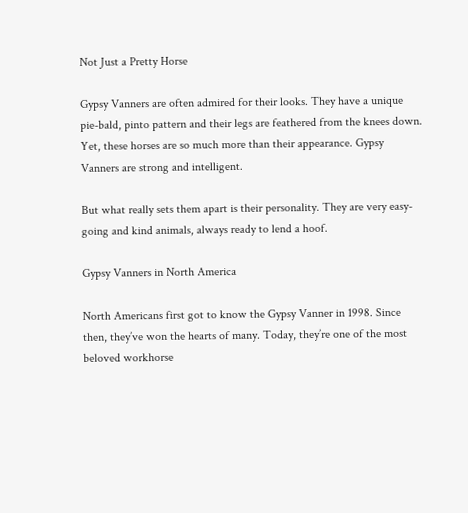Not Just a Pretty Horse

Gypsy Vanners are often admired for their looks. They have a unique pie-bald, pinto pattern and their legs are feathered from the knees down. Yet, these horses are so much more than their appearance. Gypsy Vanners are strong and intelligent.

But what really sets them apart is their personality. They are very easy-going and kind animals, always ready to lend a hoof.

Gypsy Vanners in North America

North Americans first got to know the Gypsy Vanner in 1998. Since then, they’ve won the hearts of many. Today, they’re one of the most beloved workhorse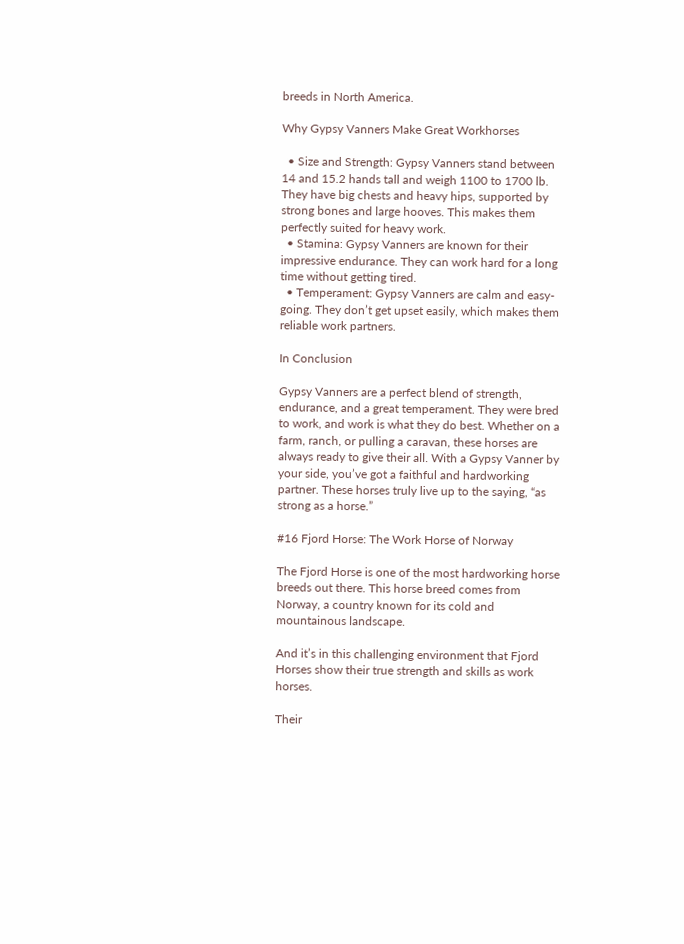breeds in North America.

Why Gypsy Vanners Make Great Workhorses

  • Size and Strength: Gypsy Vanners stand between 14 and 15.2 hands tall and weigh 1100 to 1700 lb. They have big chests and heavy hips, supported by strong bones and large hooves. This makes them perfectly suited for heavy work.
  • Stamina: Gypsy Vanners are known for their impressive endurance. They can work hard for a long time without getting tired.
  • Temperament: Gypsy Vanners are calm and easy-going. They don’t get upset easily, which makes them reliable work partners.

In Conclusion

Gypsy Vanners are a perfect blend of strength, endurance, and a great temperament. They were bred to work, and work is what they do best. Whether on a farm, ranch, or pulling a caravan, these horses are always ready to give their all. With a Gypsy Vanner by your side, you’ve got a faithful and hardworking partner. These horses truly live up to the saying, “as strong as a horse.”

#16 Fjord Horse: The Work Horse of Norway

The Fjord Horse is one of the most hardworking horse breeds out there. This horse breed comes from Norway, a country known for its cold and mountainous landscape.

And it’s in this challenging environment that Fjord Horses show their true strength and skills as work horses.

Their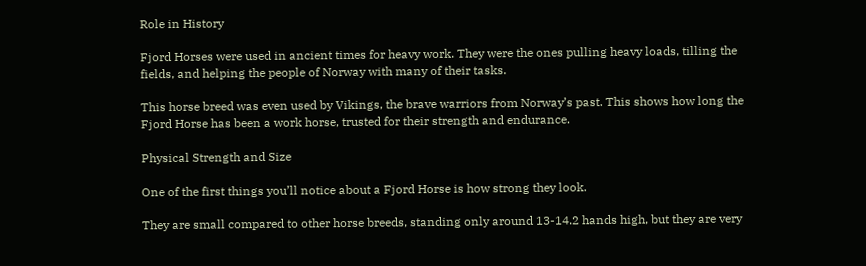Role in History

Fjord Horses were used in ancient times for heavy work. They were the ones pulling heavy loads, tilling the fields, and helping the people of Norway with many of their tasks.

This horse breed was even used by Vikings, the brave warriors from Norway’s past. This shows how long the Fjord Horse has been a work horse, trusted for their strength and endurance.

Physical Strength and Size

One of the first things you’ll notice about a Fjord Horse is how strong they look.

They are small compared to other horse breeds, standing only around 13-14.2 hands high, but they are very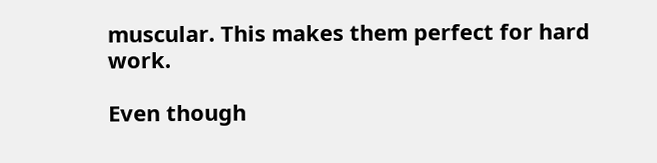muscular. This makes them perfect for hard work.

Even though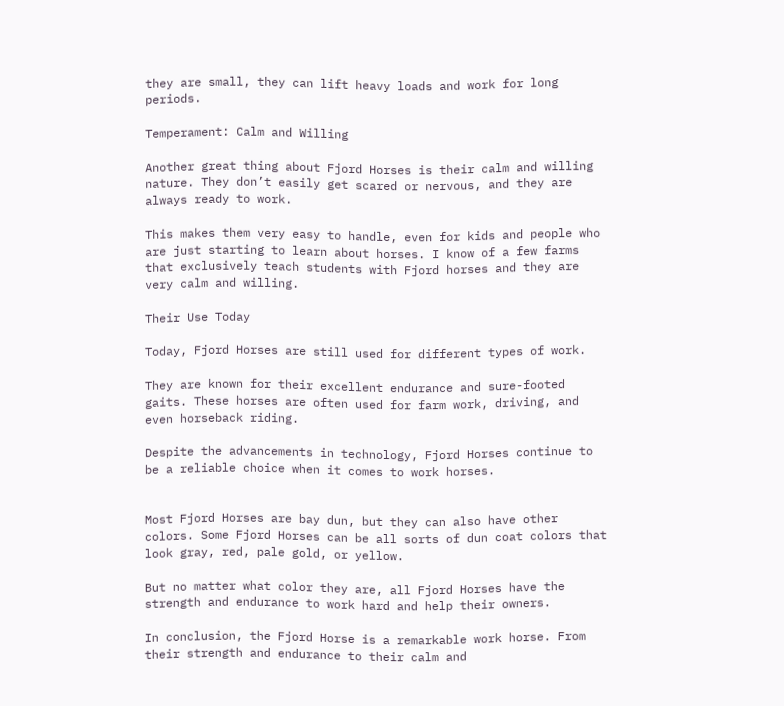they are small, they can lift heavy loads and work for long periods.

Temperament: Calm and Willing

Another great thing about Fjord Horses is their calm and willing nature. They don’t easily get scared or nervous, and they are always ready to work.

This makes them very easy to handle, even for kids and people who are just starting to learn about horses. I know of a few farms that exclusively teach students with Fjord horses and they are very calm and willing.

Their Use Today

Today, Fjord Horses are still used for different types of work.

They are known for their excellent endurance and sure-footed gaits. These horses are often used for farm work, driving, and even horseback riding.

Despite the advancements in technology, Fjord Horses continue to be a reliable choice when it comes to work horses.


Most Fjord Horses are bay dun, but they can also have other colors. Some Fjord Horses can be all sorts of dun coat colors that look gray, red, pale gold, or yellow.

But no matter what color they are, all Fjord Horses have the strength and endurance to work hard and help their owners.

In conclusion, the Fjord Horse is a remarkable work horse. From their strength and endurance to their calm and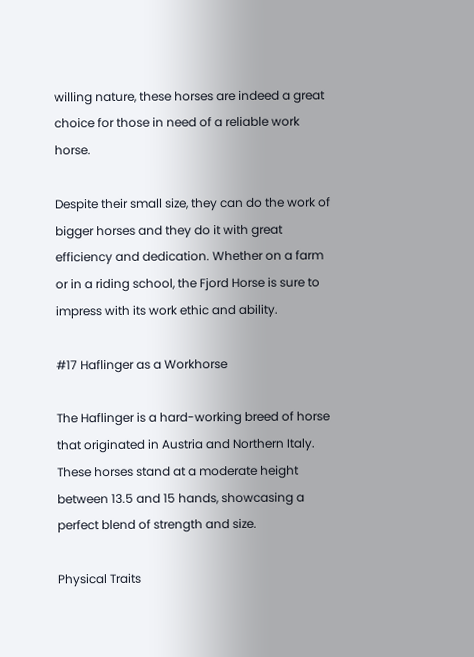willing nature, these horses are indeed a great choice for those in need of a reliable work horse.

Despite their small size, they can do the work of bigger horses and they do it with great efficiency and dedication. Whether on a farm or in a riding school, the Fjord Horse is sure to impress with its work ethic and ability.

#17 Haflinger as a Workhorse

The Haflinger is a hard-working breed of horse that originated in Austria and Northern Italy. These horses stand at a moderate height between 13.5 and 15 hands, showcasing a perfect blend of strength and size.

Physical Traits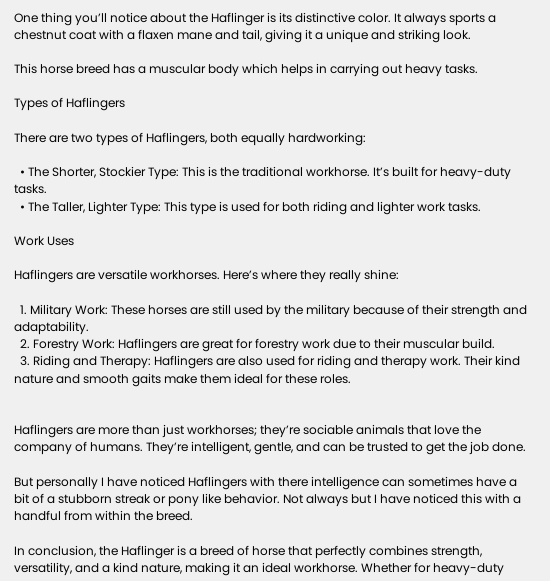One thing you’ll notice about the Haflinger is its distinctive color. It always sports a chestnut coat with a flaxen mane and tail, giving it a unique and striking look.

This horse breed has a muscular body which helps in carrying out heavy tasks.

Types of Haflingers

There are two types of Haflingers, both equally hardworking:

  • The Shorter, Stockier Type: This is the traditional workhorse. It’s built for heavy-duty tasks.
  • The Taller, Lighter Type: This type is used for both riding and lighter work tasks.

Work Uses

Haflingers are versatile workhorses. Here’s where they really shine:

  1. Military Work: These horses are still used by the military because of their strength and adaptability.
  2. Forestry Work: Haflingers are great for forestry work due to their muscular build.
  3. Riding and Therapy: Haflingers are also used for riding and therapy work. Their kind nature and smooth gaits make them ideal for these roles.


Haflingers are more than just workhorses; they’re sociable animals that love the company of humans. They’re intelligent, gentle, and can be trusted to get the job done.

But personally I have noticed Haflingers with there intelligence can sometimes have a bit of a stubborn streak or pony like behavior. Not always but I have noticed this with a handful from within the breed.

In conclusion, the Haflinger is a breed of horse that perfectly combines strength, versatility, and a kind nature, making it an ideal workhorse. Whether for heavy-duty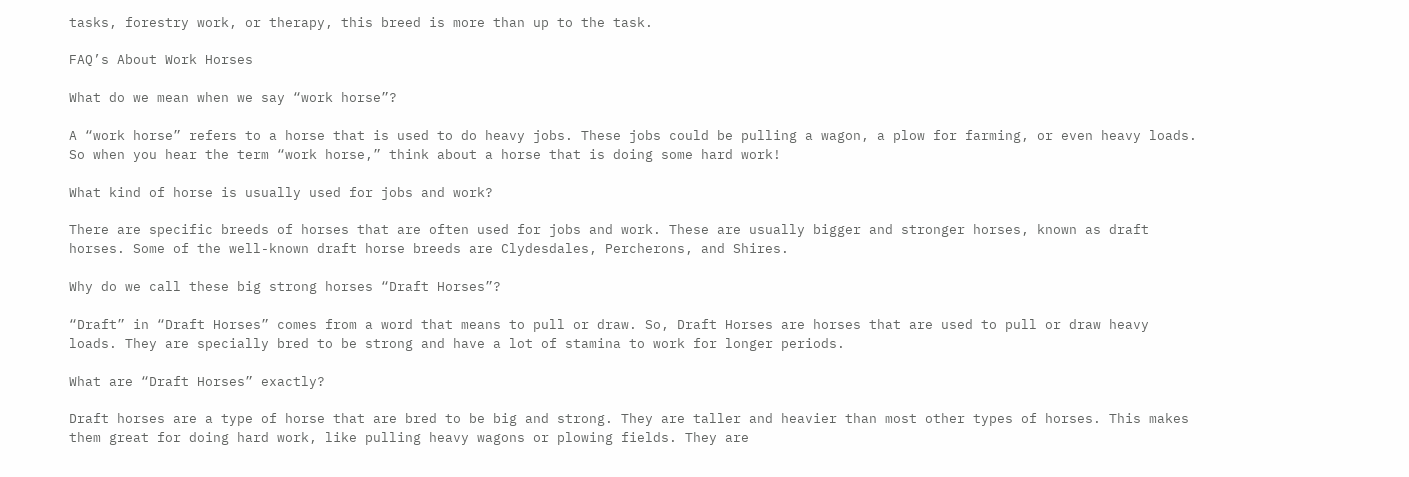tasks, forestry work, or therapy, this breed is more than up to the task.

FAQ’s About Work Horses

What do we mean when we say “work horse”?

A “work horse” refers to a horse that is used to do heavy jobs. These jobs could be pulling a wagon, a plow for farming, or even heavy loads. So when you hear the term “work horse,” think about a horse that is doing some hard work!

What kind of horse is usually used for jobs and work?

There are specific breeds of horses that are often used for jobs and work. These are usually bigger and stronger horses, known as draft horses. Some of the well-known draft horse breeds are Clydesdales, Percherons, and Shires.

Why do we call these big strong horses “Draft Horses”?

“Draft” in “Draft Horses” comes from a word that means to pull or draw. So, Draft Horses are horses that are used to pull or draw heavy loads. They are specially bred to be strong and have a lot of stamina to work for longer periods.

What are “Draft Horses” exactly?

Draft horses are a type of horse that are bred to be big and strong. They are taller and heavier than most other types of horses. This makes them great for doing hard work, like pulling heavy wagons or plowing fields. They are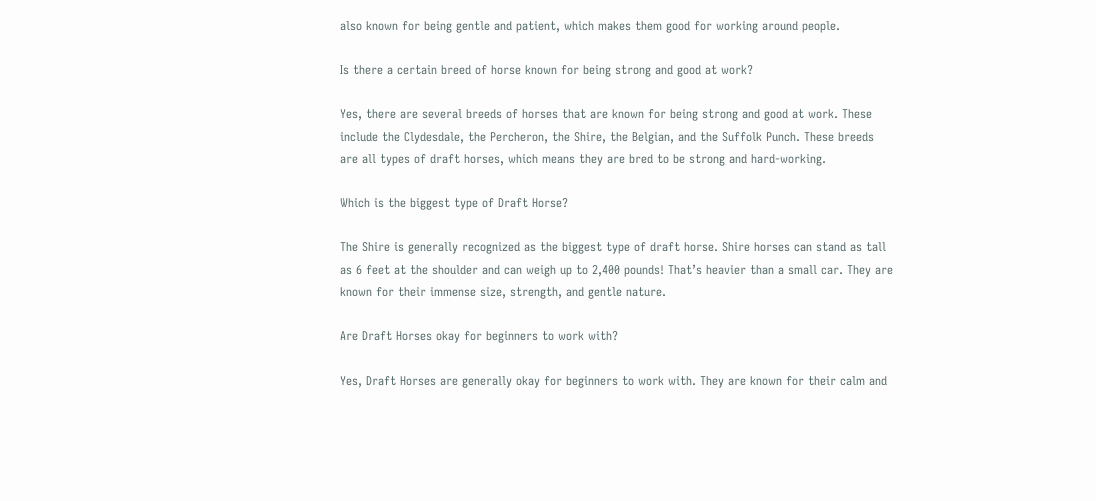also known for being gentle and patient, which makes them good for working around people.

Is there a certain breed of horse known for being strong and good at work?

Yes, there are several breeds of horses that are known for being strong and good at work. These include the Clydesdale, the Percheron, the Shire, the Belgian, and the Suffolk Punch. These breeds are all types of draft horses, which means they are bred to be strong and hard-working.

Which is the biggest type of Draft Horse?

The Shire is generally recognized as the biggest type of draft horse. Shire horses can stand as tall as 6 feet at the shoulder and can weigh up to 2,400 pounds! That’s heavier than a small car. They are known for their immense size, strength, and gentle nature.

Are Draft Horses okay for beginners to work with?

Yes, Draft Horses are generally okay for beginners to work with. They are known for their calm and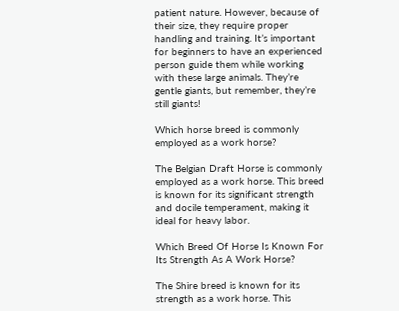patient nature. However, because of their size, they require proper handling and training. It’s important for beginners to have an experienced person guide them while working with these large animals. They’re gentle giants, but remember, they’re still giants!

Which horse breed is commonly employed as a work horse?

The Belgian Draft Horse is commonly employed as a work horse. This breed is known for its significant strength and docile temperament, making it ideal for heavy labor.

Which Breed Of Horse Is Known For Its Strength As A Work Horse?

The Shire breed is known for its strength as a work horse. This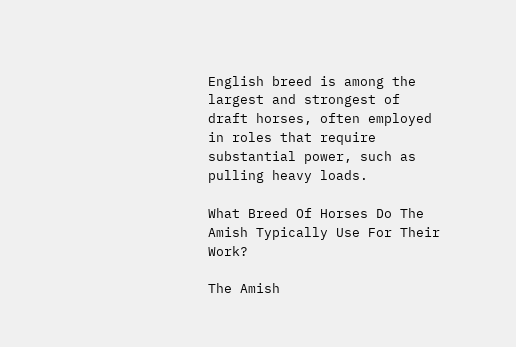English breed is among the largest and strongest of draft horses, often employed in roles that require substantial power, such as pulling heavy loads.

What Breed Of Horses Do The Amish Typically Use For Their Work?

The Amish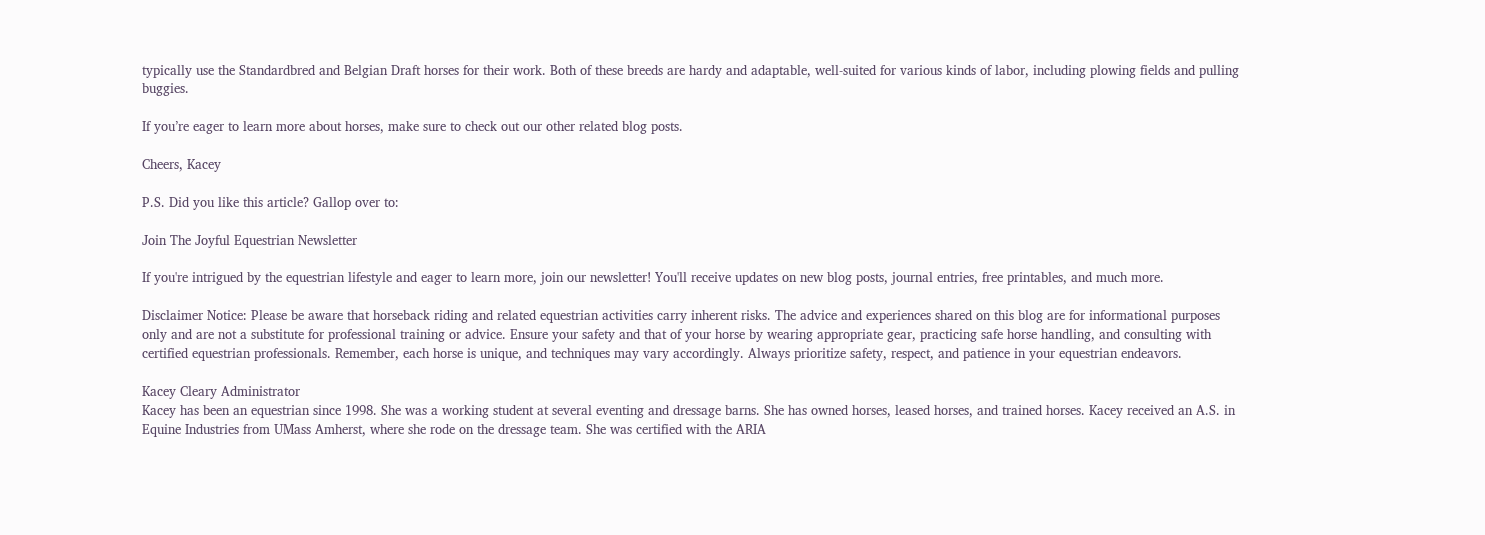typically use the Standardbred and Belgian Draft horses for their work. Both of these breeds are hardy and adaptable, well-suited for various kinds of labor, including plowing fields and pulling buggies.

If you’re eager to learn more about horses, make sure to check out our other related blog posts.

Cheers, Kacey

P.S. Did you like this article? Gallop over to:

Join The Joyful Equestrian Newsletter

If you're intrigued by the equestrian lifestyle and eager to learn more, join our newsletter! You'll receive updates on new blog posts, journal entries, free printables, and much more.

Disclaimer Notice: Please be aware that horseback riding and related equestrian activities carry inherent risks. The advice and experiences shared on this blog are for informational purposes only and are not a substitute for professional training or advice. Ensure your safety and that of your horse by wearing appropriate gear, practicing safe horse handling, and consulting with certified equestrian professionals. Remember, each horse is unique, and techniques may vary accordingly. Always prioritize safety, respect, and patience in your equestrian endeavors.

Kacey Cleary Administrator
Kacey has been an equestrian since 1998. She was a working student at several eventing and dressage barns. She has owned horses, leased horses, and trained horses. Kacey received an A.S. in Equine Industries from UMass Amherst, where she rode on the dressage team. She was certified with the ARIA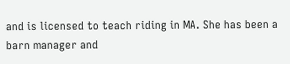and is licensed to teach riding in MA. She has been a barn manager and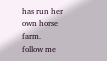has run her own horse farm.
follow me